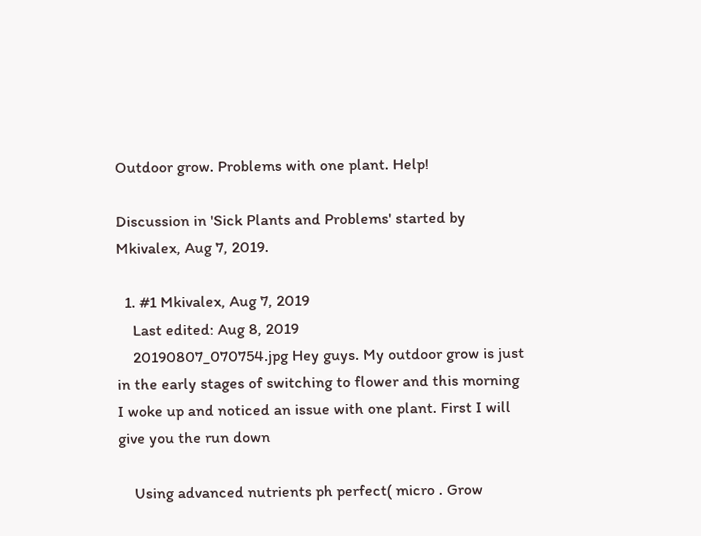Outdoor grow. Problems with one plant. Help!

Discussion in 'Sick Plants and Problems' started by Mkivalex, Aug 7, 2019.

  1. #1 Mkivalex, Aug 7, 2019
    Last edited: Aug 8, 2019
    20190807_070754.jpg Hey guys. My outdoor grow is just in the early stages of switching to flower and this morning I woke up and noticed an issue with one plant. First I will give you the run down

    Using advanced nutrients ph perfect( micro . Grow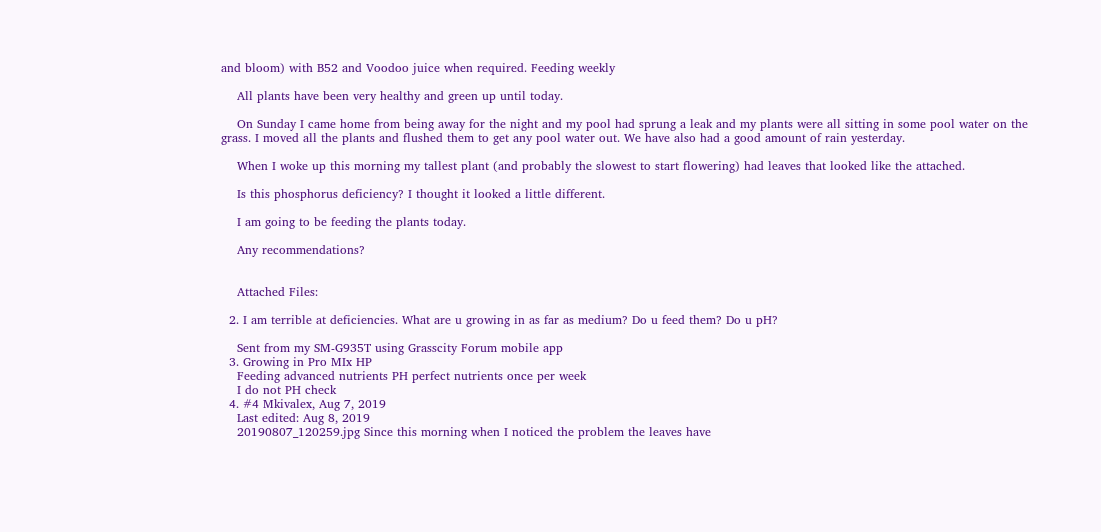and bloom) with B52 and Voodoo juice when required. Feeding weekly

    All plants have been very healthy and green up until today.

    On Sunday I came home from being away for the night and my pool had sprung a leak and my plants were all sitting in some pool water on the grass. I moved all the plants and flushed them to get any pool water out. We have also had a good amount of rain yesterday.

    When I woke up this morning my tallest plant (and probably the slowest to start flowering) had leaves that looked like the attached.

    Is this phosphorus deficiency? I thought it looked a little different.

    I am going to be feeding the plants today.

    Any recommendations?


    Attached Files:

  2. I am terrible at deficiencies. What are u growing in as far as medium? Do u feed them? Do u pH?

    Sent from my SM-G935T using Grasscity Forum mobile app
  3. Growing in Pro MIx HP
    Feeding advanced nutrients PH perfect nutrients once per week
    I do not PH check
  4. #4 Mkivalex, Aug 7, 2019
    Last edited: Aug 8, 2019
    20190807_120259.jpg Since this morning when I noticed the problem the leaves have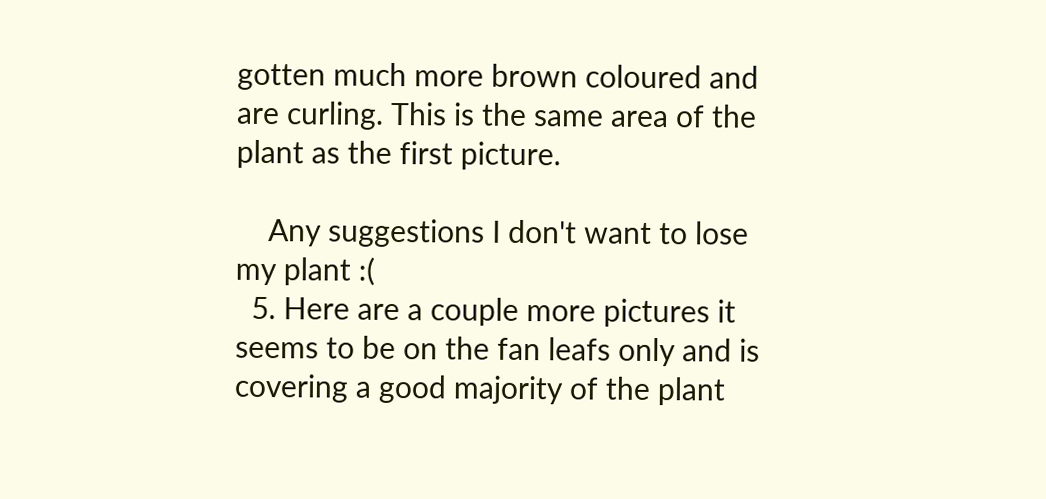gotten much more brown coloured and are curling. This is the same area of the plant as the first picture.

    Any suggestions I don't want to lose my plant :(
  5. Here are a couple more pictures it seems to be on the fan leafs only and is covering a good majority of the plant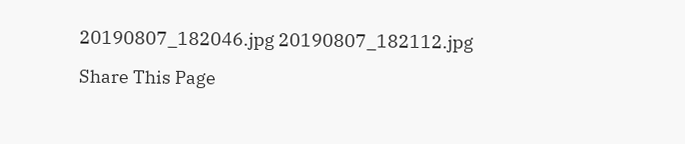20190807_182046.jpg 20190807_182112.jpg

Share This Page